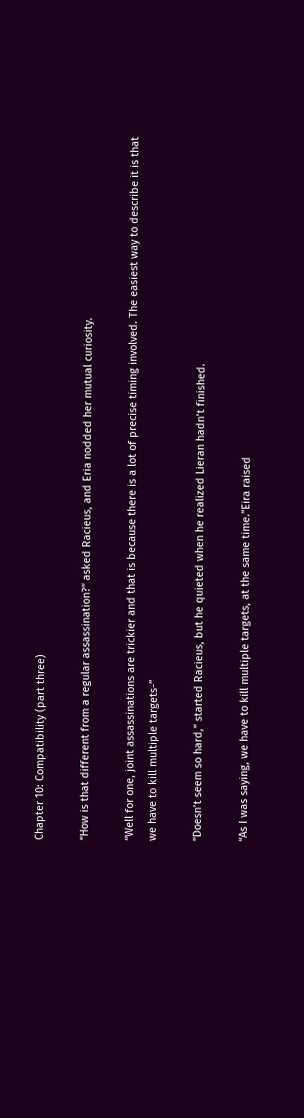Chapter 10: Compatibility (part three)

“How is that different from a regular assassination?” asked Racieus, and Eria nodded her mutual curiosity.

“Well for one, joint assassinations are trickier and that is because there is a lot of precise timing involved. The easiest way to describe it is that we have to kill multiple targets-”

“Doesn’t seem so hard,” started Racieus, but he quieted when he realized Lieran hadn’t finished.

“As I was saying, we have to kill multiple targets, at the same time.”Eira raised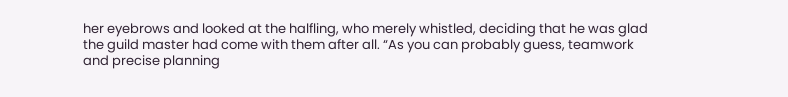her eyebrows and looked at the halfling, who merely whistled, deciding that he was glad the guild master had come with them after all. “As you can probably guess, teamwork and precise planning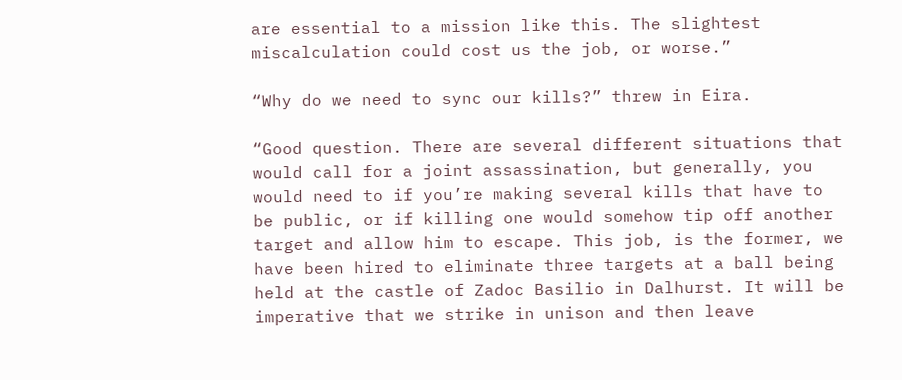are essential to a mission like this. The slightest miscalculation could cost us the job, or worse.”

“Why do we need to sync our kills?” threw in Eira.

“Good question. There are several different situations that would call for a joint assassination, but generally, you would need to if you’re making several kills that have to be public, or if killing one would somehow tip off another target and allow him to escape. This job, is the former, we have been hired to eliminate three targets at a ball being held at the castle of Zadoc Basilio in Dalhurst. It will be imperative that we strike in unison and then leave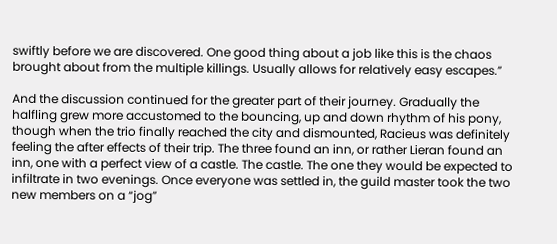swiftly before we are discovered. One good thing about a job like this is the chaos brought about from the multiple killings. Usually allows for relatively easy escapes.”

And the discussion continued for the greater part of their journey. Gradually the halfling grew more accustomed to the bouncing, up and down rhythm of his pony, though when the trio finally reached the city and dismounted, Racieus was definitely feeling the after effects of their trip. The three found an inn, or rather Lieran found an inn, one with a perfect view of a castle. The castle. The one they would be expected to infiltrate in two evenings. Once everyone was settled in, the guild master took the two new members on a “jog”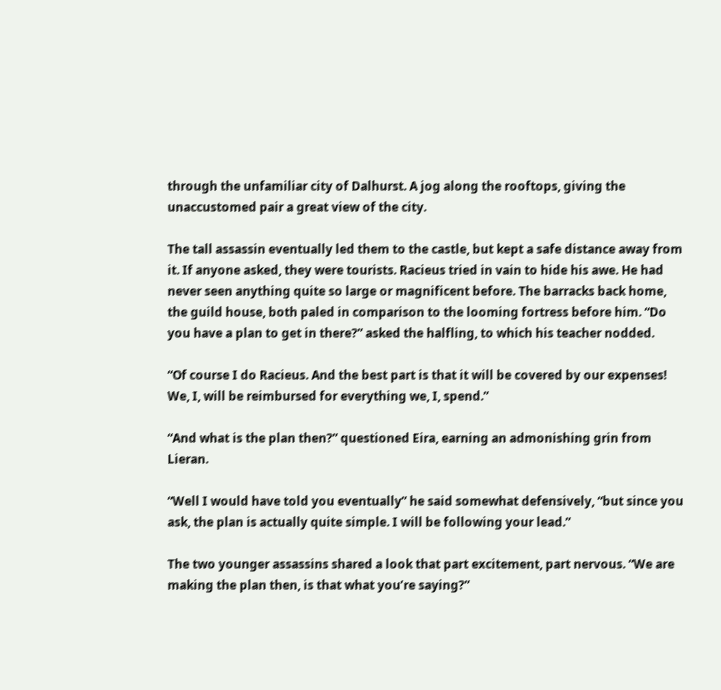through the unfamiliar city of Dalhurst. A jog along the rooftops, giving the unaccustomed pair a great view of the city.

The tall assassin eventually led them to the castle, but kept a safe distance away from it. If anyone asked, they were tourists. Racieus tried in vain to hide his awe. He had never seen anything quite so large or magnificent before. The barracks back home, the guild house, both paled in comparison to the looming fortress before him. “Do you have a plan to get in there?” asked the halfling, to which his teacher nodded.

“Of course I do Racieus. And the best part is that it will be covered by our expenses! We, I, will be reimbursed for everything we, I, spend.”

“And what is the plan then?” questioned Eira, earning an admonishing grin from Lieran.

“Well I would have told you eventually” he said somewhat defensively, “but since you ask, the plan is actually quite simple. I will be following your lead.”

The two younger assassins shared a look that part excitement, part nervous. “We are making the plan then, is that what you’re saying?”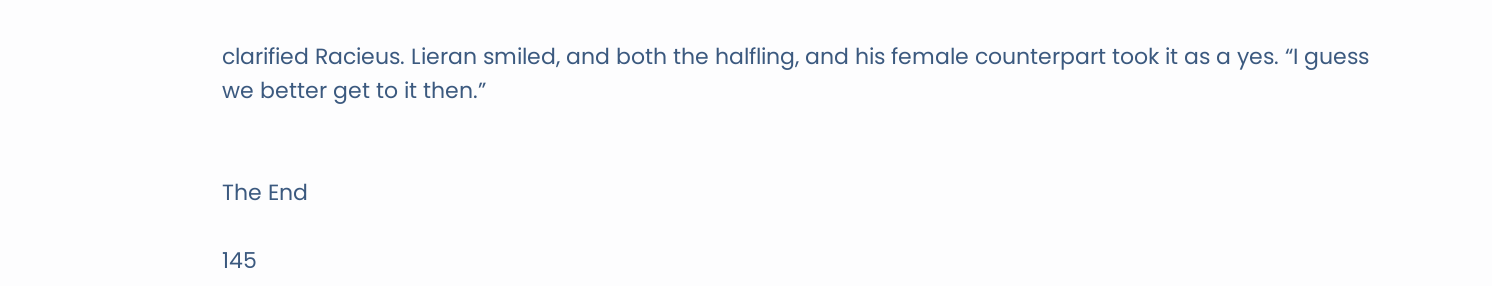clarified Racieus. Lieran smiled, and both the halfling, and his female counterpart took it as a yes. “I guess we better get to it then.”


The End

145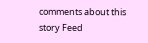comments about this story Feed